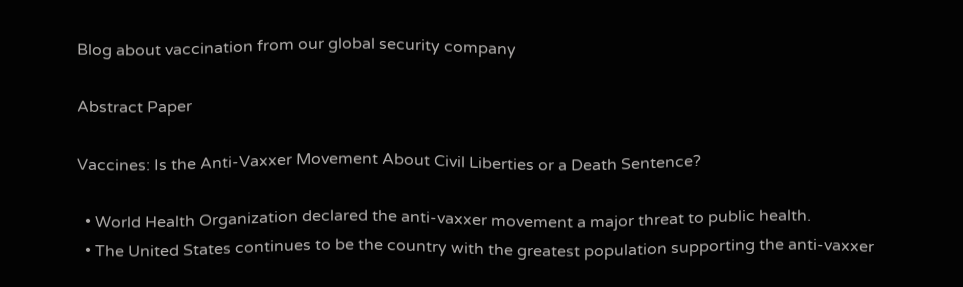Blog about vaccination from our global security company

Abstract Paper

Vaccines: Is the Anti-Vaxxer Movement About Civil Liberties or a Death Sentence?

  • World Health Organization declared the anti-vaxxer movement a major threat to public health.
  • The United States continues to be the country with the greatest population supporting the anti-vaxxer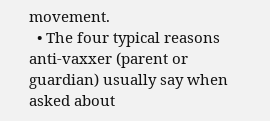movement.
  • The four typical reasons anti-vaxxer (parent or guardian) usually say when asked about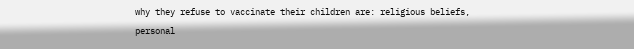why they refuse to vaccinate their children are: religious beliefs, personal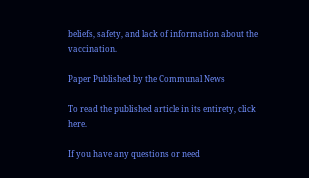beliefs, safety, and lack of information about the vaccination.

Paper Published by the Communal News

To read the published article in its entirety, click here.

If you have any questions or need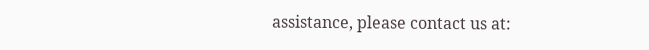assistance, please contact us at: